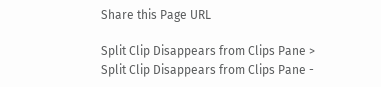Share this Page URL

Split Clip Disappears from Clips Pane > Split Clip Disappears from Clips Pane -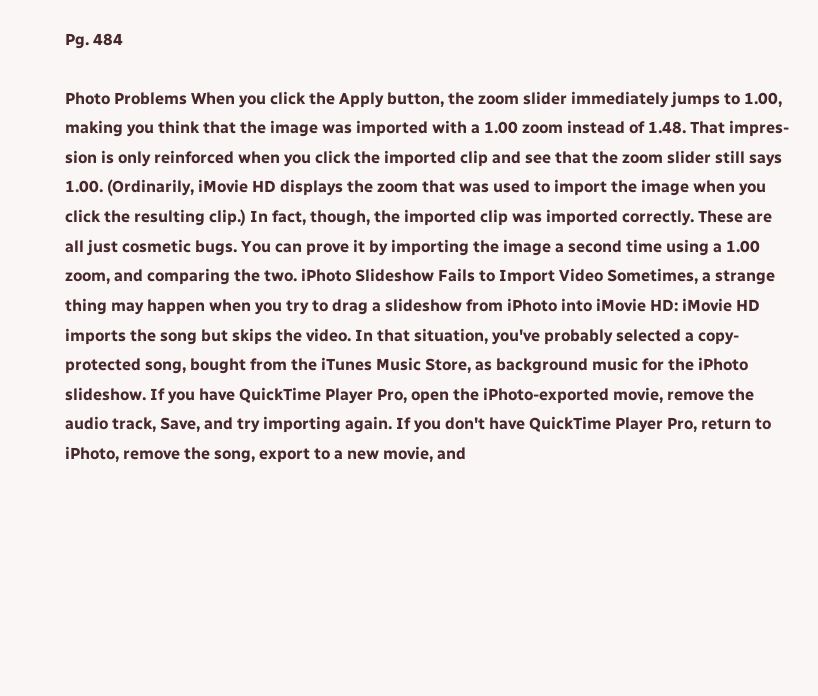Pg. 484

Photo Problems When you click the Apply button, the zoom slider immediately jumps to 1.00, making you think that the image was imported with a 1.00 zoom instead of 1.48. That impres- sion is only reinforced when you click the imported clip and see that the zoom slider still says 1.00. (Ordinarily, iMovie HD displays the zoom that was used to import the image when you click the resulting clip.) In fact, though, the imported clip was imported correctly. These are all just cosmetic bugs. You can prove it by importing the image a second time using a 1.00 zoom, and comparing the two. iPhoto Slideshow Fails to Import Video Sometimes, a strange thing may happen when you try to drag a slideshow from iPhoto into iMovie HD: iMovie HD imports the song but skips the video. In that situation, you've probably selected a copy-protected song, bought from the iTunes Music Store, as background music for the iPhoto slideshow. If you have QuickTime Player Pro, open the iPhoto-exported movie, remove the audio track, Save, and try importing again. If you don't have QuickTime Player Pro, return to iPhoto, remove the song, export to a new movie, and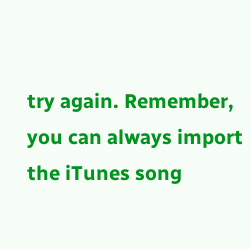try again. Remember, you can always import the iTunes song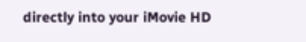directly into your iMovie HD